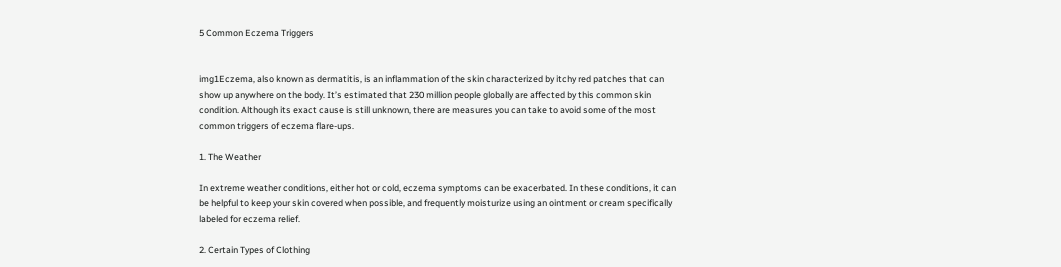5 Common Eczema Triggers


img1Eczema, also known as dermatitis, is an inflammation of the skin characterized by itchy red patches that can show up anywhere on the body. It’s estimated that 230 million people globally are affected by this common skin condition. Although its exact cause is still unknown, there are measures you can take to avoid some of the most common triggers of eczema flare-ups.

1. The Weather

In extreme weather conditions, either hot or cold, eczema symptoms can be exacerbated. In these conditions, it can be helpful to keep your skin covered when possible, and frequently moisturize using an ointment or cream specifically labeled for eczema relief.

2. Certain Types of Clothing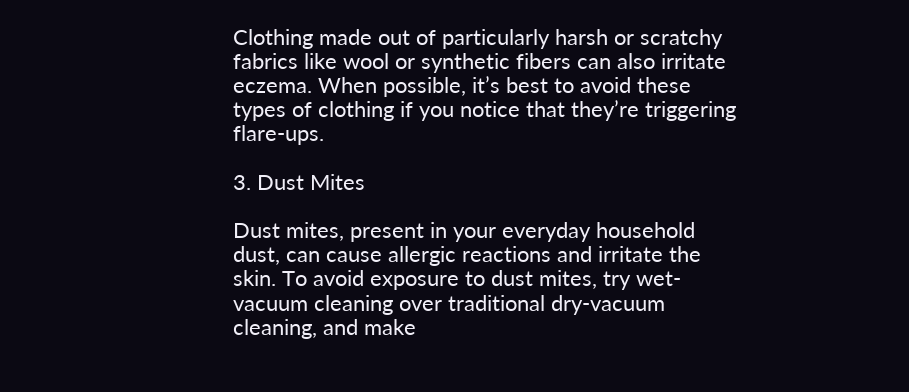Clothing made out of particularly harsh or scratchy fabrics like wool or synthetic fibers can also irritate eczema. When possible, it’s best to avoid these types of clothing if you notice that they’re triggering flare-ups.

3. Dust Mites

Dust mites, present in your everyday household dust, can cause allergic reactions and irritate the skin. To avoid exposure to dust mites, try wet-vacuum cleaning over traditional dry-vacuum cleaning, and make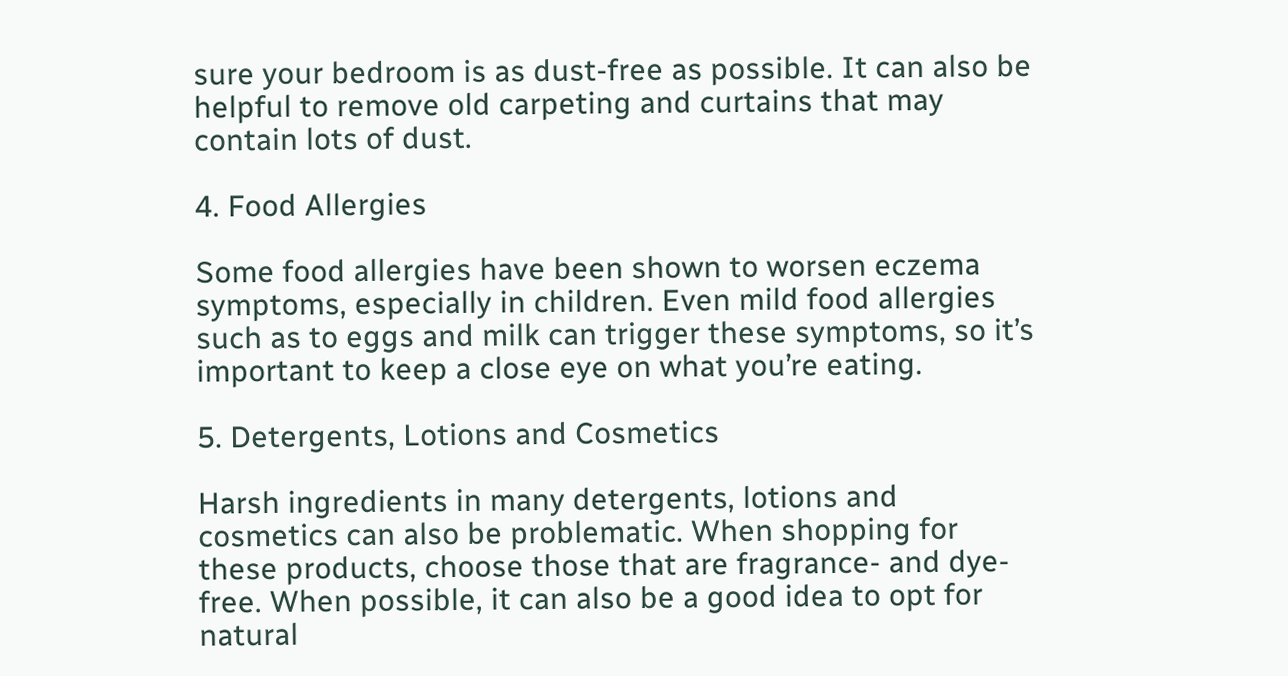sure your bedroom is as dust-free as possible. It can also be helpful to remove old carpeting and curtains that may contain lots of dust.

4. Food Allergies

Some food allergies have been shown to worsen eczema symptoms, especially in children. Even mild food allergies such as to eggs and milk can trigger these symptoms, so it’s important to keep a close eye on what you’re eating.

5. Detergents, Lotions and Cosmetics

Harsh ingredients in many detergents, lotions and cosmetics can also be problematic. When shopping for these products, choose those that are fragrance- and dye-free. When possible, it can also be a good idea to opt for natural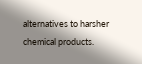alternatives to harsher chemical products.